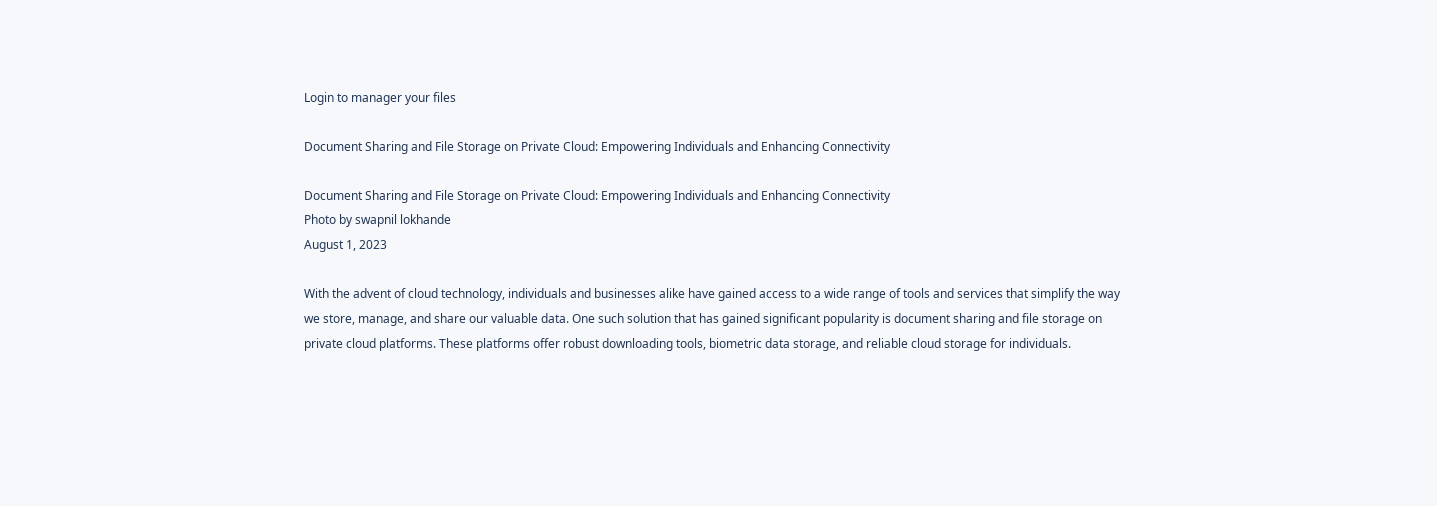Login to manager your files

Document Sharing and File Storage on Private Cloud: Empowering Individuals and Enhancing Connectivity

Document Sharing and File Storage on Private Cloud: Empowering Individuals and Enhancing Connectivity
Photo by swapnil lokhande
August 1, 2023

With the advent of cloud technology, individuals and businesses alike have gained access to a wide range of tools and services that simplify the way we store, manage, and share our valuable data. One such solution that has gained significant popularity is document sharing and file storage on private cloud platforms. These platforms offer robust downloading tools, biometric data storage, and reliable cloud storage for individuals.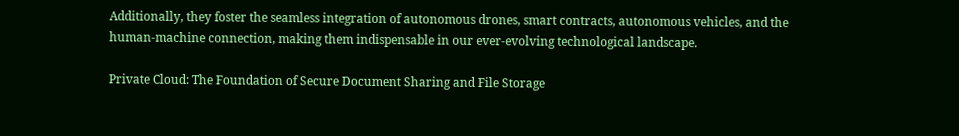Additionally, they foster the seamless integration of autonomous drones, smart contracts, autonomous vehicles, and the human-machine connection, making them indispensable in our ever-evolving technological landscape.

Private Cloud: The Foundation of Secure Document Sharing and File Storage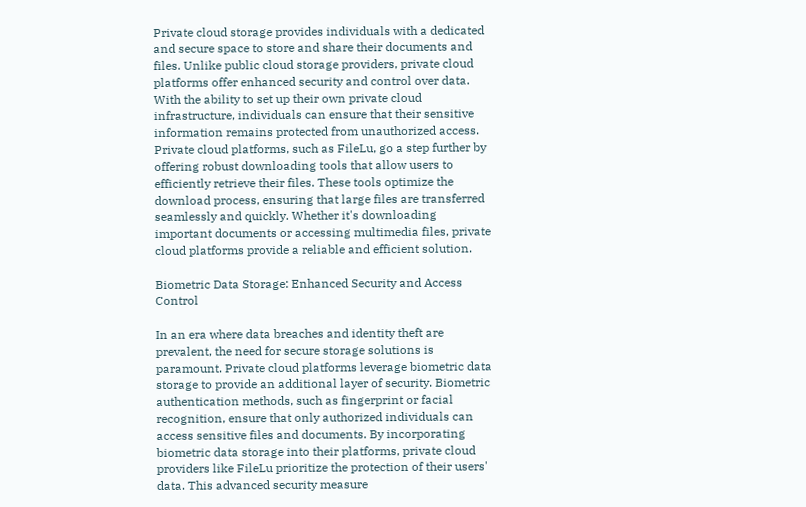Private cloud storage provides individuals with a dedicated and secure space to store and share their documents and files. Unlike public cloud storage providers, private cloud platforms offer enhanced security and control over data. With the ability to set up their own private cloud infrastructure, individuals can ensure that their sensitive information remains protected from unauthorized access. Private cloud platforms, such as FileLu, go a step further by offering robust downloading tools that allow users to efficiently retrieve their files. These tools optimize the download process, ensuring that large files are transferred seamlessly and quickly. Whether it's downloading important documents or accessing multimedia files, private cloud platforms provide a reliable and efficient solution.

Biometric Data Storage: Enhanced Security and Access Control

In an era where data breaches and identity theft are prevalent, the need for secure storage solutions is paramount. Private cloud platforms leverage biometric data storage to provide an additional layer of security. Biometric authentication methods, such as fingerprint or facial recognition, ensure that only authorized individuals can access sensitive files and documents. By incorporating biometric data storage into their platforms, private cloud providers like FileLu prioritize the protection of their users' data. This advanced security measure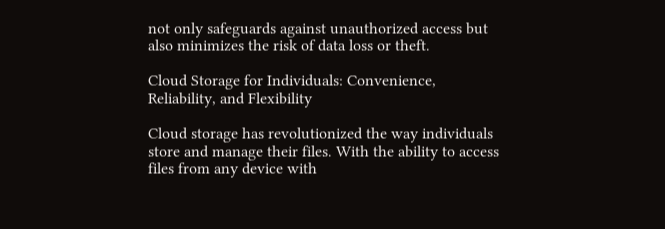not only safeguards against unauthorized access but also minimizes the risk of data loss or theft.

Cloud Storage for Individuals: Convenience, Reliability, and Flexibility

Cloud storage has revolutionized the way individuals store and manage their files. With the ability to access files from any device with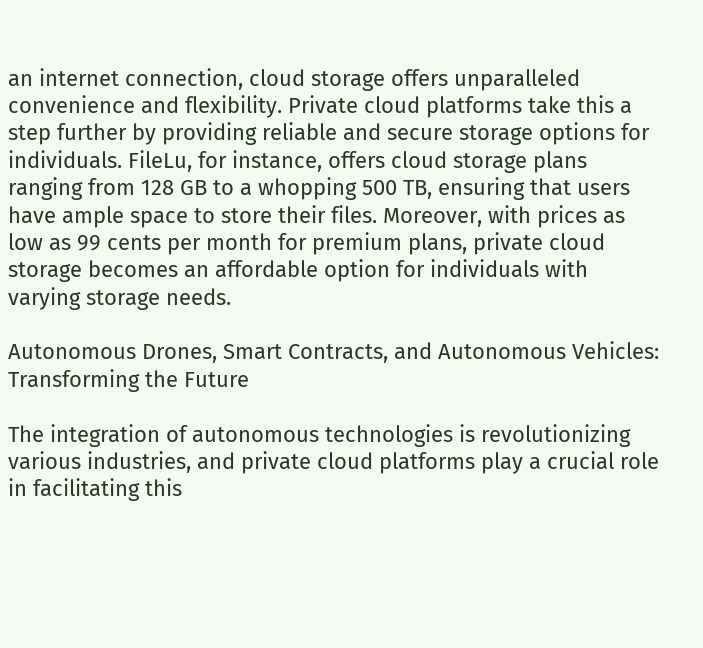an internet connection, cloud storage offers unparalleled convenience and flexibility. Private cloud platforms take this a step further by providing reliable and secure storage options for individuals. FileLu, for instance, offers cloud storage plans ranging from 128 GB to a whopping 500 TB, ensuring that users have ample space to store their files. Moreover, with prices as low as 99 cents per month for premium plans, private cloud storage becomes an affordable option for individuals with varying storage needs.

Autonomous Drones, Smart Contracts, and Autonomous Vehicles: Transforming the Future

The integration of autonomous technologies is revolutionizing various industries, and private cloud platforms play a crucial role in facilitating this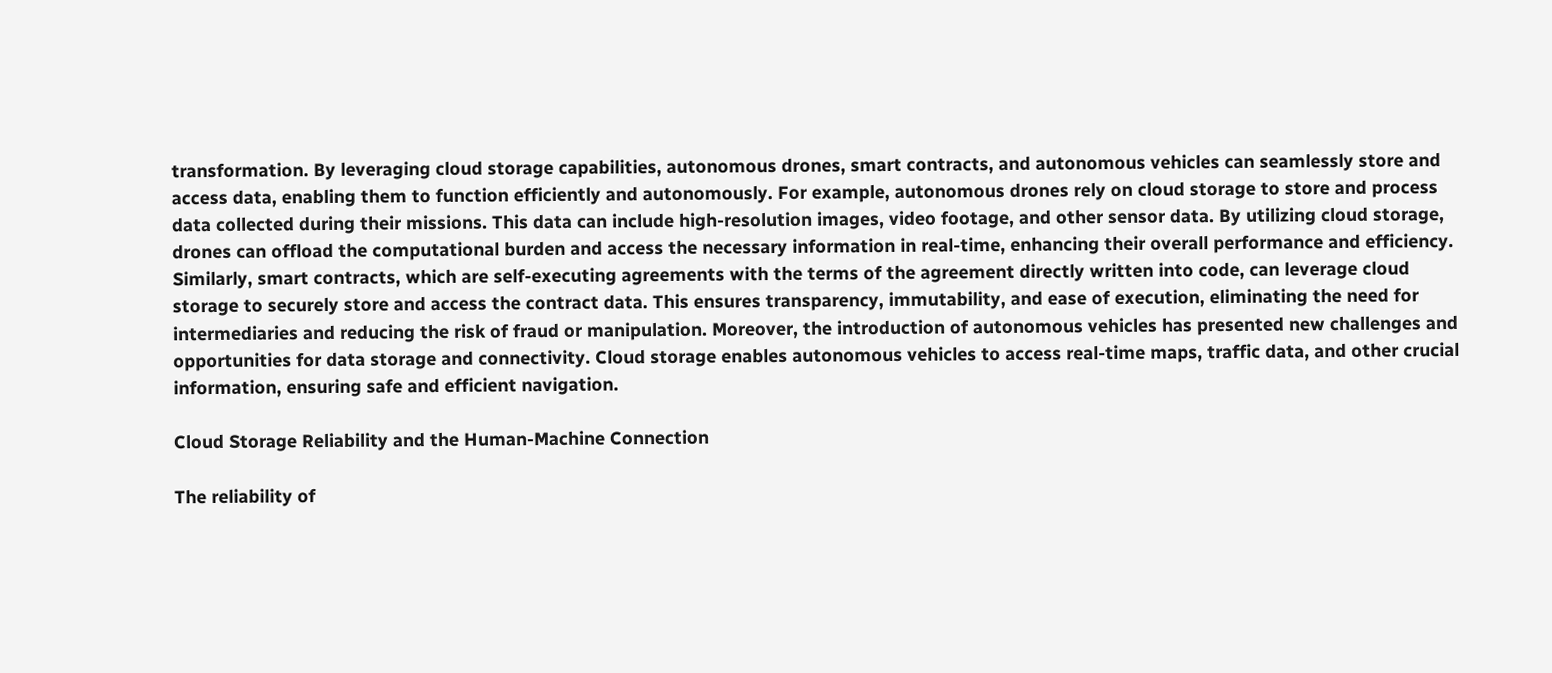transformation. By leveraging cloud storage capabilities, autonomous drones, smart contracts, and autonomous vehicles can seamlessly store and access data, enabling them to function efficiently and autonomously. For example, autonomous drones rely on cloud storage to store and process data collected during their missions. This data can include high-resolution images, video footage, and other sensor data. By utilizing cloud storage, drones can offload the computational burden and access the necessary information in real-time, enhancing their overall performance and efficiency. Similarly, smart contracts, which are self-executing agreements with the terms of the agreement directly written into code, can leverage cloud storage to securely store and access the contract data. This ensures transparency, immutability, and ease of execution, eliminating the need for intermediaries and reducing the risk of fraud or manipulation. Moreover, the introduction of autonomous vehicles has presented new challenges and opportunities for data storage and connectivity. Cloud storage enables autonomous vehicles to access real-time maps, traffic data, and other crucial information, ensuring safe and efficient navigation.

Cloud Storage Reliability and the Human-Machine Connection

The reliability of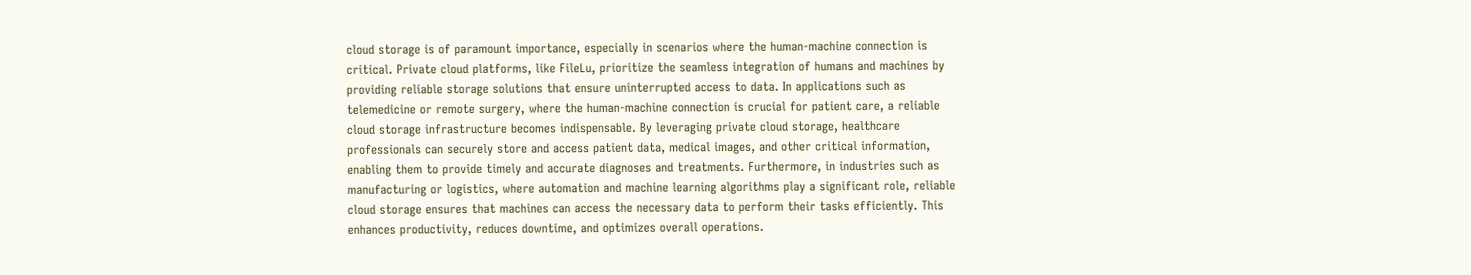cloud storage is of paramount importance, especially in scenarios where the human-machine connection is critical. Private cloud platforms, like FileLu, prioritize the seamless integration of humans and machines by providing reliable storage solutions that ensure uninterrupted access to data. In applications such as telemedicine or remote surgery, where the human-machine connection is crucial for patient care, a reliable cloud storage infrastructure becomes indispensable. By leveraging private cloud storage, healthcare professionals can securely store and access patient data, medical images, and other critical information, enabling them to provide timely and accurate diagnoses and treatments. Furthermore, in industries such as manufacturing or logistics, where automation and machine learning algorithms play a significant role, reliable cloud storage ensures that machines can access the necessary data to perform their tasks efficiently. This enhances productivity, reduces downtime, and optimizes overall operations.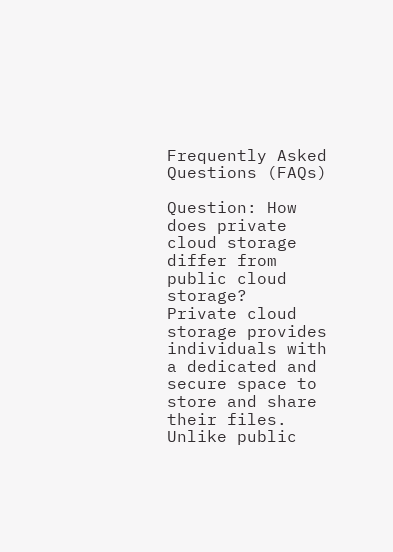Frequently Asked Questions (FAQs)

Question: How does private cloud storage differ from public cloud storage?
Private cloud storage provides individuals with a dedicated and secure space to store and share their files. Unlike public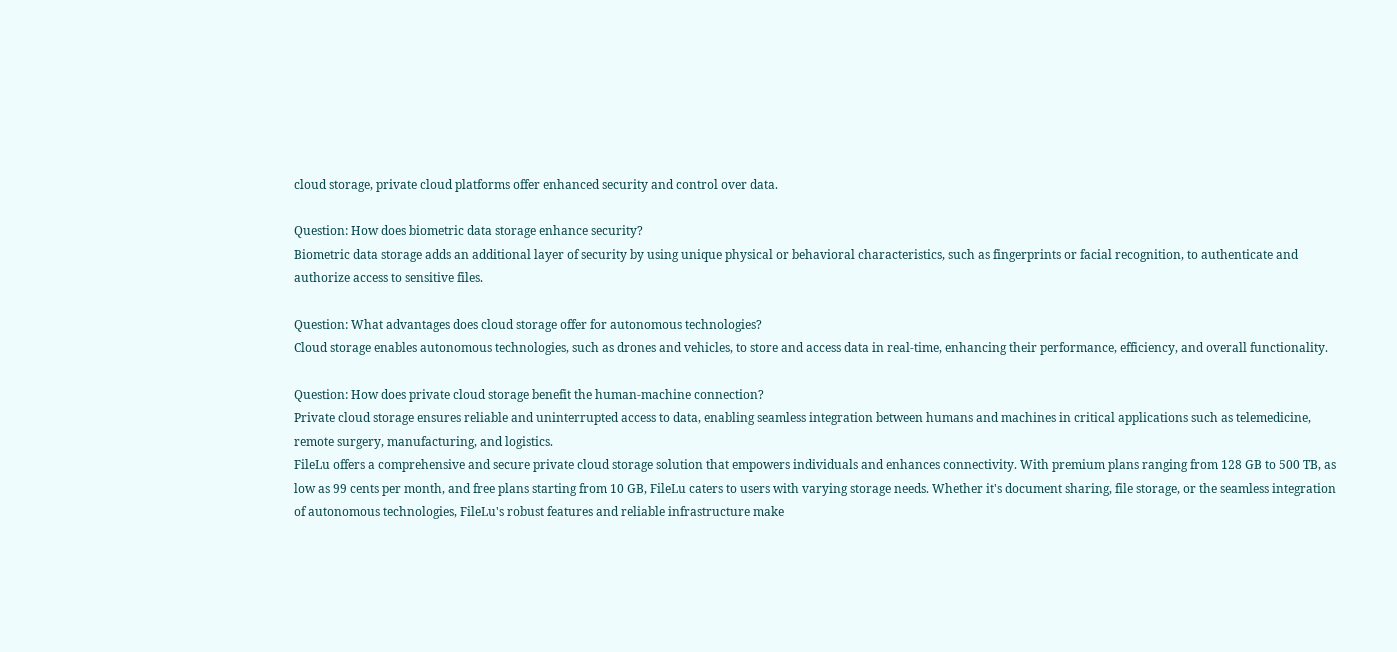cloud storage, private cloud platforms offer enhanced security and control over data.

Question: How does biometric data storage enhance security?
Biometric data storage adds an additional layer of security by using unique physical or behavioral characteristics, such as fingerprints or facial recognition, to authenticate and authorize access to sensitive files.

Question: What advantages does cloud storage offer for autonomous technologies?
Cloud storage enables autonomous technologies, such as drones and vehicles, to store and access data in real-time, enhancing their performance, efficiency, and overall functionality.

Question: How does private cloud storage benefit the human-machine connection?
Private cloud storage ensures reliable and uninterrupted access to data, enabling seamless integration between humans and machines in critical applications such as telemedicine, remote surgery, manufacturing, and logistics.
FileLu offers a comprehensive and secure private cloud storage solution that empowers individuals and enhances connectivity. With premium plans ranging from 128 GB to 500 TB, as low as 99 cents per month, and free plans starting from 10 GB, FileLu caters to users with varying storage needs. Whether it's document sharing, file storage, or the seamless integration of autonomous technologies, FileLu's robust features and reliable infrastructure make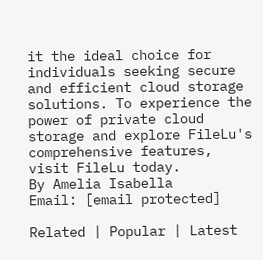it the ideal choice for individuals seeking secure and efficient cloud storage solutions. To experience the power of private cloud storage and explore FileLu's comprehensive features, visit FileLu today.
By Amelia Isabella
Email: [email protected]

Related | Popular | Latest